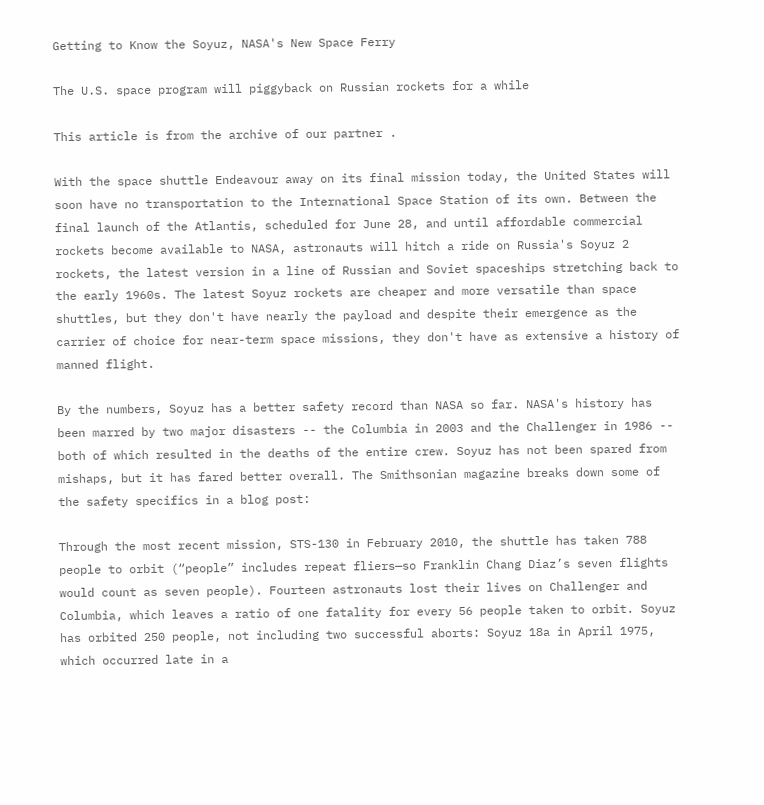Getting to Know the Soyuz, NASA's New Space Ferry

The U.S. space program will piggyback on Russian rockets for a while

This article is from the archive of our partner .

With the space shuttle Endeavour away on its final mission today, the United States will soon have no transportation to the International Space Station of its own. Between the final launch of the Atlantis, scheduled for June 28, and until affordable commercial rockets become available to NASA, astronauts will hitch a ride on Russia's Soyuz 2 rockets, the latest version in a line of Russian and Soviet spaceships stretching back to the early 1960s. The latest Soyuz rockets are cheaper and more versatile than space shuttles, but they don't have nearly the payload and despite their emergence as the carrier of choice for near-term space missions, they don't have as extensive a history of manned flight.

By the numbers, Soyuz has a better safety record than NASA so far. NASA's history has been marred by two major disasters -- the Columbia in 2003 and the Challenger in 1986 -- both of which resulted in the deaths of the entire crew. Soyuz has not been spared from mishaps, but it has fared better overall. The Smithsonian magazine breaks down some of the safety specifics in a blog post:

Through the most recent mission, STS-130 in February 2010, the shuttle has taken 788 people to orbit (“people” includes repeat fliers—so Franklin Chang Diaz’s seven flights would count as seven people). Fourteen astronauts lost their lives on Challenger and Columbia, which leaves a ratio of one fatality for every 56 people taken to orbit. Soyuz has orbited 250 people, not including two successful aborts: Soyuz 18a in April 1975, which occurred late in a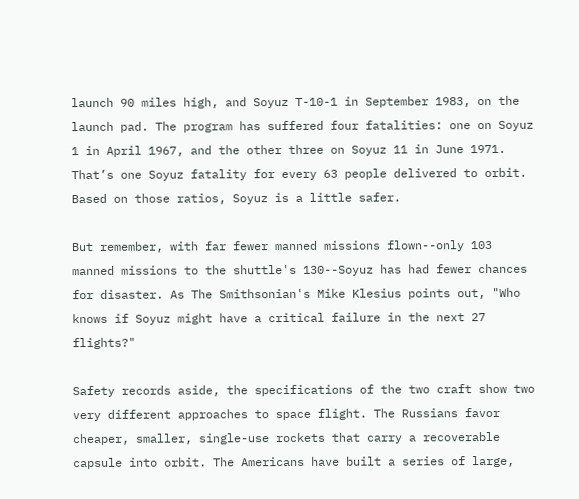launch 90 miles high, and Soyuz T-10-1 in September 1983, on the launch pad. The program has suffered four fatalities: one on Soyuz 1 in April 1967, and the other three on Soyuz 11 in June 1971. That’s one Soyuz fatality for every 63 people delivered to orbit. Based on those ratios, Soyuz is a little safer.

But remember, with far fewer manned missions flown--only 103 manned missions to the shuttle's 130--Soyuz has had fewer chances for disaster. As The Smithsonian's Mike Klesius points out, "Who knows if Soyuz might have a critical failure in the next 27 flights?"

Safety records aside, the specifications of the two craft show two very different approaches to space flight. The Russians favor cheaper, smaller, single-use rockets that carry a recoverable capsule into orbit. The Americans have built a series of large,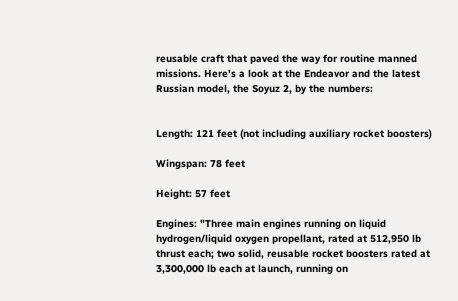reusable craft that paved the way for routine manned missions. Here's a look at the Endeavor and the latest Russian model, the Soyuz 2, by the numbers:


Length: 121 feet (not including auxiliary rocket boosters)

Wingspan: 78 feet

Height: 57 feet

Engines: "Three main engines running on liquid hydrogen/liquid oxygen propellant, rated at 512,950 lb thrust each; two solid, reusable rocket boosters rated at 3,300,000 lb each at launch, running on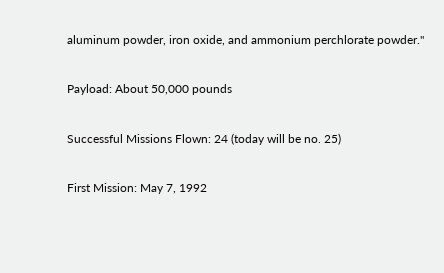aluminum powder, iron oxide, and ammonium perchlorate powder."

Payload: About 50,000 pounds

Successful Missions Flown: 24 (today will be no. 25)

First Mission: May 7, 1992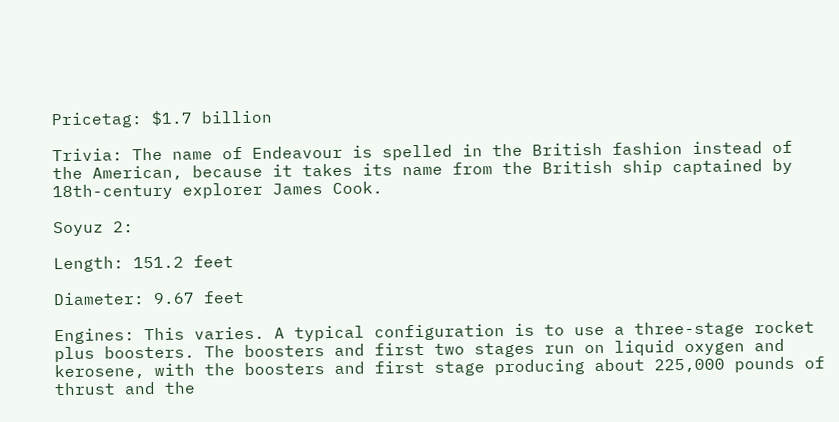Pricetag: $1.7 billion

Trivia: The name of Endeavour is spelled in the British fashion instead of the American, because it takes its name from the British ship captained by 18th-century explorer James Cook.

Soyuz 2:

Length: 151.2 feet

Diameter: 9.67 feet

Engines: This varies. A typical configuration is to use a three-stage rocket plus boosters. The boosters and first two stages run on liquid oxygen and kerosene, with the boosters and first stage producing about 225,000 pounds of thrust and the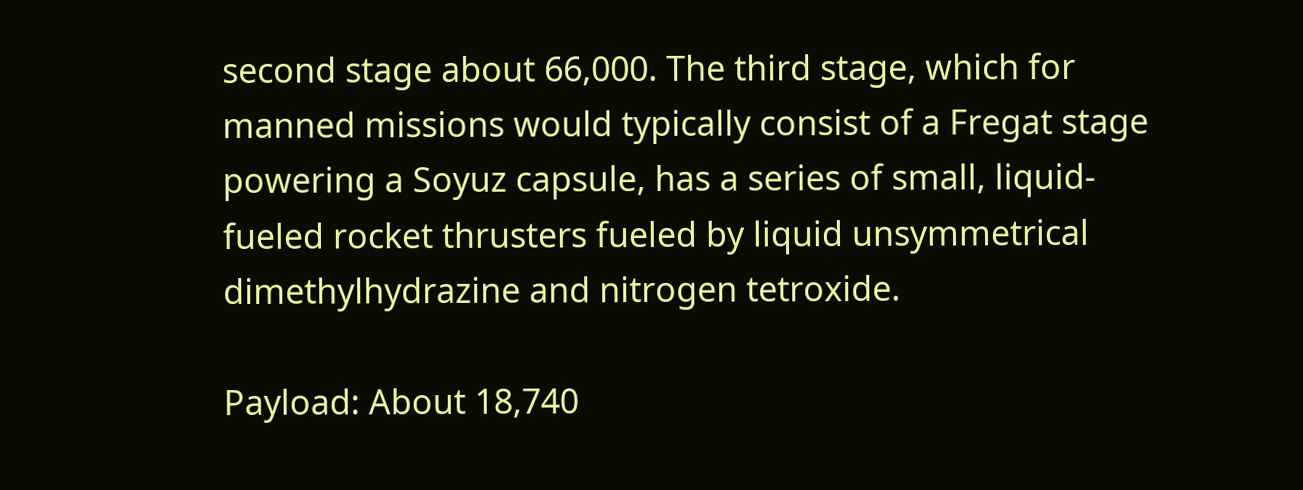second stage about 66,000. The third stage, which for manned missions would typically consist of a Fregat stage powering a Soyuz capsule, has a series of small, liquid-fueled rocket thrusters fueled by liquid unsymmetrical dimethylhydrazine and nitrogen tetroxide.

Payload: About 18,740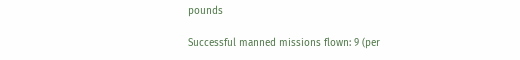pounds

Successful manned missions flown: 9 (per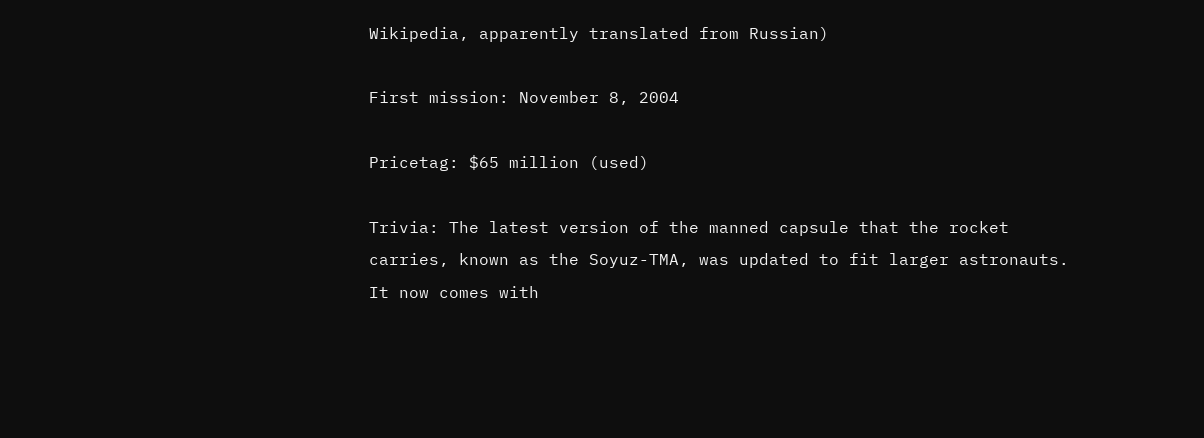Wikipedia, apparently translated from Russian)

First mission: November 8, 2004

Pricetag: $65 million (used)

Trivia: The latest version of the manned capsule that the rocket carries, known as the Soyuz-TMA, was updated to fit larger astronauts. It now comes with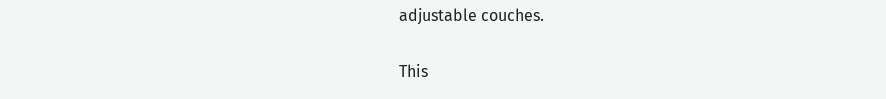adjustable couches.

This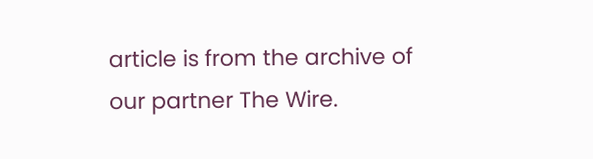article is from the archive of our partner The Wire.